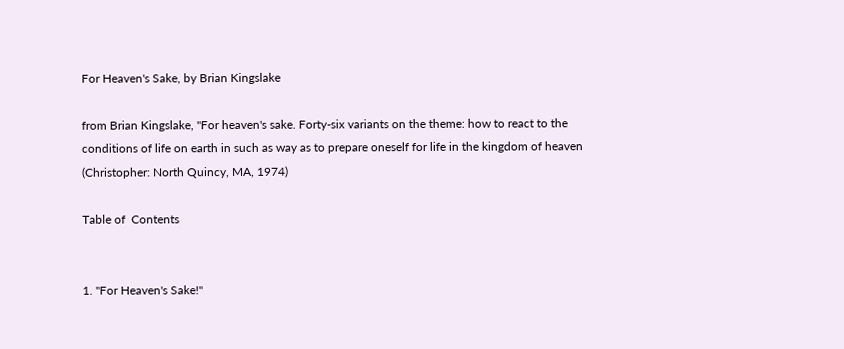For Heaven's Sake, by Brian Kingslake

from Brian Kingslake, "For heaven's sake. Forty-six variants on the theme: how to react to the conditions of life on earth in such as way as to prepare oneself for life in the kingdom of heaven (Christopher: North Quincy, MA, 1974)

Table of  Contents


1. "For Heaven's Sake!"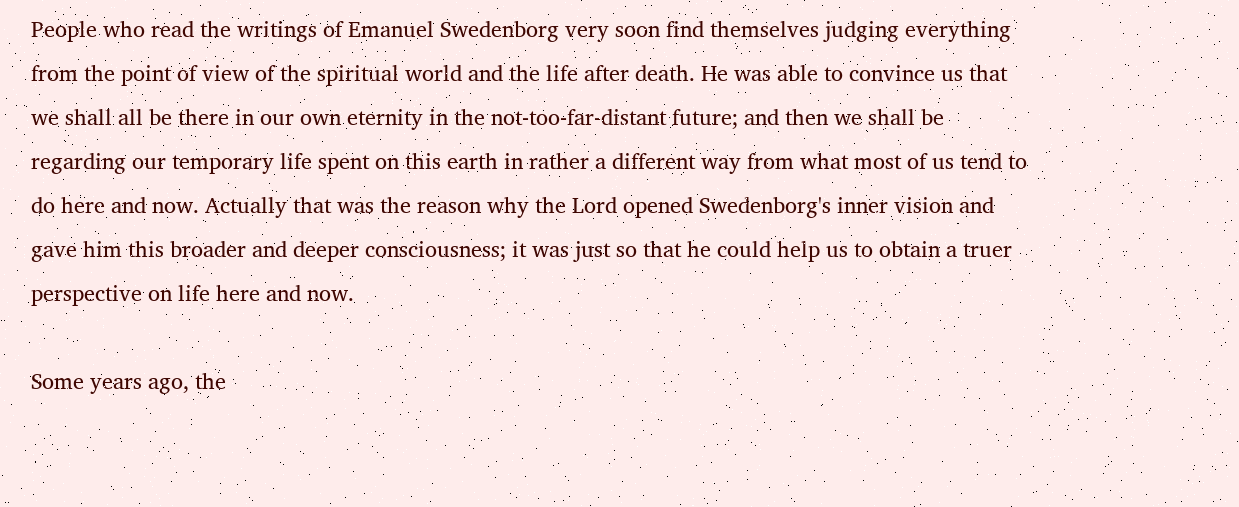People who read the writings of Emanuel Swedenborg very soon find themselves judging everything from the point of view of the spiritual world and the life after death. He was able to convince us that we shall all be there in our own eternity in the not-too-far-distant future; and then we shall be regarding our temporary life spent on this earth in rather a different way from what most of us tend to do here and now. Actually that was the reason why the Lord opened Swedenborg's inner vision and gave him this broader and deeper consciousness; it was just so that he could help us to obtain a truer perspective on life here and now.

Some years ago, the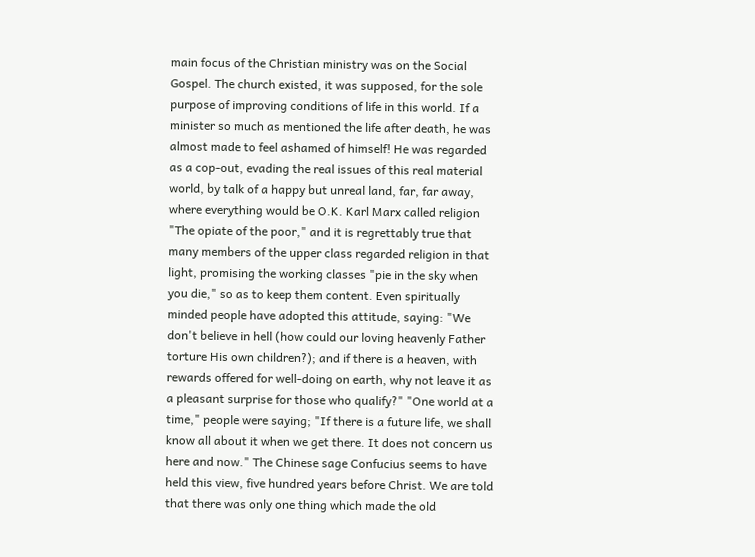main focus of the Christian ministry was on the Social Gospel. The church existed, it was supposed, for the sole purpose of improving conditions of life in this world. If a minister so much as mentioned the life after death, he was almost made to feel ashamed of himself! He was regarded as a cop-out, evading the real issues of this real material world, by talk of a happy but unreal land, far, far away, where everything would be O.K. Karl Marx called religion "The opiate of the poor," and it is regrettably true that many members of the upper class regarded religion in that light, promising the working classes "pie in the sky when you die," so as to keep them content. Even spiritually minded people have adopted this attitude, saying: "We don't believe in hell (how could our loving heavenly Father torture His own children?); and if there is a heaven, with rewards offered for well-doing on earth, why not leave it as a pleasant surprise for those who qualify?" "One world at a time," people were saying; "If there is a future life, we shall know all about it when we get there. It does not concern us here and now." The Chinese sage Confucius seems to have held this view, five hundred years before Christ. We are told that there was only one thing which made the old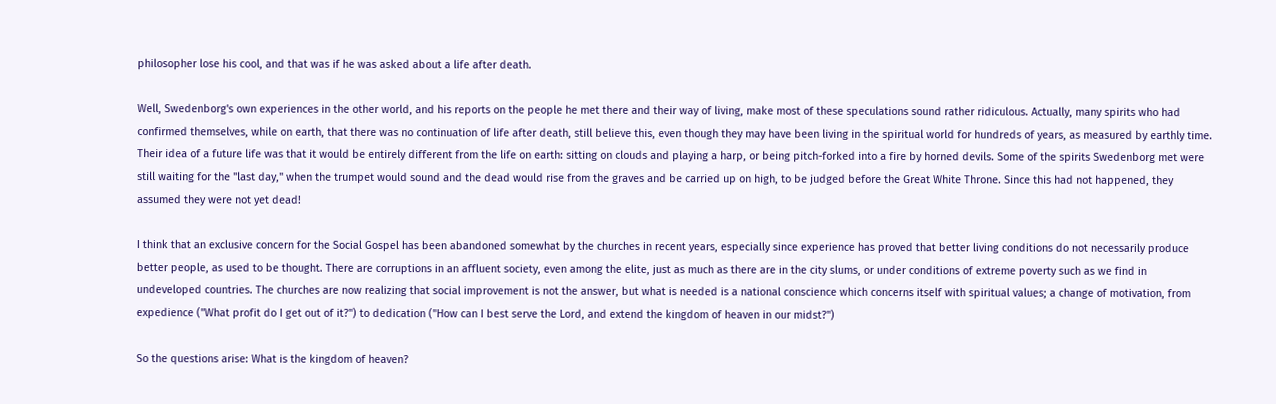philosopher lose his cool, and that was if he was asked about a life after death.

Well, Swedenborg's own experiences in the other world, and his reports on the people he met there and their way of living, make most of these speculations sound rather ridiculous. Actually, many spirits who had confirmed themselves, while on earth, that there was no continuation of life after death, still believe this, even though they may have been living in the spiritual world for hundreds of years, as measured by earthly time. Their idea of a future life was that it would be entirely different from the life on earth: sitting on clouds and playing a harp, or being pitch-forked into a fire by horned devils. Some of the spirits Swedenborg met were still waiting for the "last day," when the trumpet would sound and the dead would rise from the graves and be carried up on high, to be judged before the Great White Throne. Since this had not happened, they assumed they were not yet dead!

I think that an exclusive concern for the Social Gospel has been abandoned somewhat by the churches in recent years, especially since experience has proved that better living conditions do not necessarily produce better people, as used to be thought. There are corruptions in an affluent society, even among the elite, just as much as there are in the city slums, or under conditions of extreme poverty such as we find in undeveloped countries. The churches are now realizing that social improvement is not the answer, but what is needed is a national conscience which concerns itself with spiritual values; a change of motivation, from expedience ("What profit do I get out of it?") to dedication ("How can I best serve the Lord, and extend the kingdom of heaven in our midst?")

So the questions arise: What is the kingdom of heaven?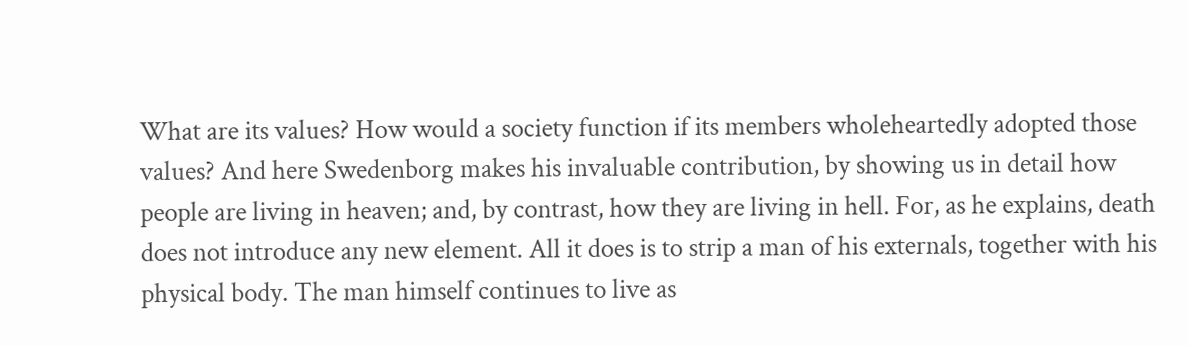What are its values? How would a society function if its members wholeheartedly adopted those values? And here Swedenborg makes his invaluable contribution, by showing us in detail how people are living in heaven; and, by contrast, how they are living in hell. For, as he explains, death does not introduce any new element. All it does is to strip a man of his externals, together with his physical body. The man himself continues to live as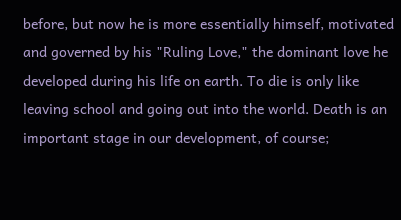before, but now he is more essentially himself, motivated and governed by his "Ruling Love," the dominant love he developed during his life on earth. To die is only like leaving school and going out into the world. Death is an important stage in our development, of course;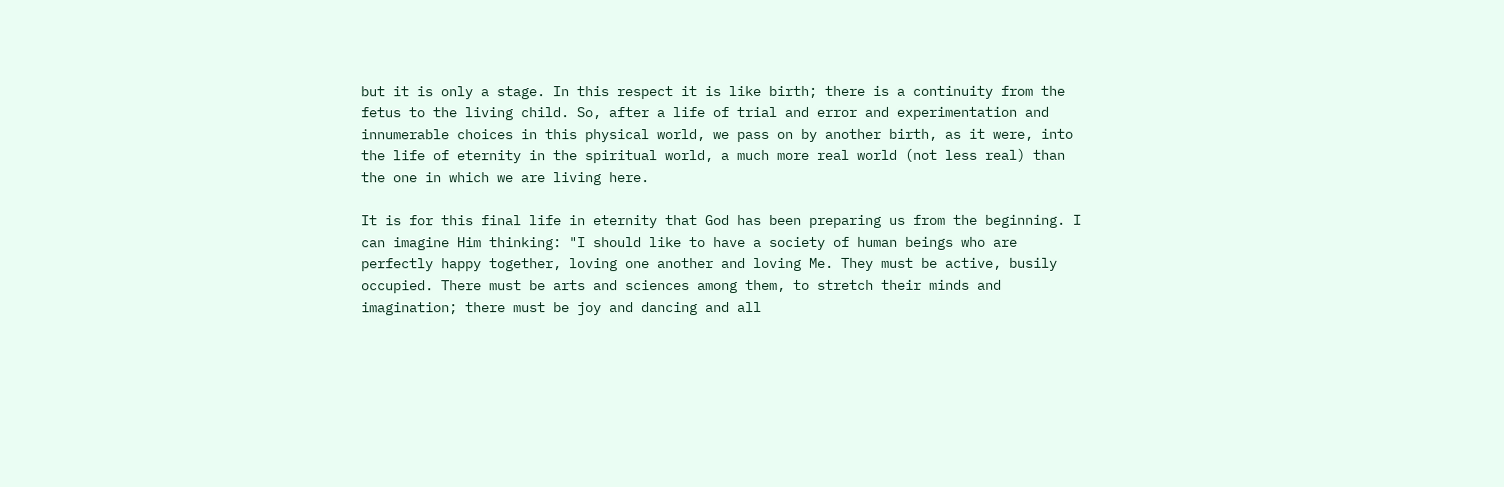but it is only a stage. In this respect it is like birth; there is a continuity from the fetus to the living child. So, after a life of trial and error and experimentation and innumerable choices in this physical world, we pass on by another birth, as it were, into the life of eternity in the spiritual world, a much more real world (not less real) than the one in which we are living here.

It is for this final life in eternity that God has been preparing us from the beginning. I can imagine Him thinking: "I should like to have a society of human beings who are perfectly happy together, loving one another and loving Me. They must be active, busily occupied. There must be arts and sciences among them, to stretch their minds and imagination; there must be joy and dancing and all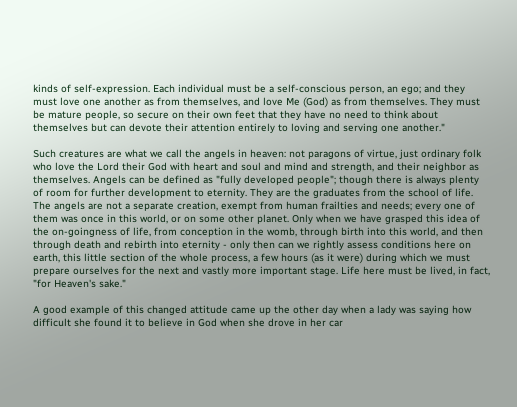kinds of self-expression. Each individual must be a self-conscious person, an ego; and they must love one another as from themselves, and love Me (God) as from themselves. They must be mature people, so secure on their own feet that they have no need to think about themselves but can devote their attention entirely to loving and serving one another."

Such creatures are what we call the angels in heaven: not paragons of virtue, just ordinary folk who love the Lord their God with heart and soul and mind and strength, and their neighbor as themselves. Angels can be defined as "fully developed people"; though there is always plenty of room for further development to eternity. They are the graduates from the school of life. The angels are not a separate creation, exempt from human frailties and needs; every one of them was once in this world, or on some other planet. Only when we have grasped this idea of the on-goingness of life, from conception in the womb, through birth into this world, and then through death and rebirth into eternity - only then can we rightly assess conditions here on earth, this little section of the whole process, a few hours (as it were) during which we must prepare ourselves for the next and vastly more important stage. Life here must be lived, in fact, "for Heaven's sake."

A good example of this changed attitude came up the other day when a lady was saying how difficult she found it to believe in God when she drove in her car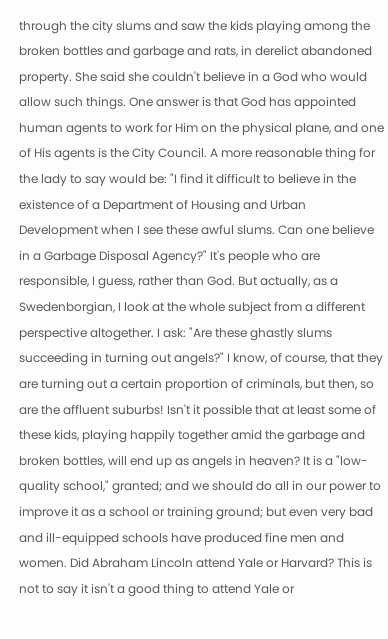through the city slums and saw the kids playing among the broken bottles and garbage and rats, in derelict abandoned property. She said she couldn't believe in a God who would allow such things. One answer is that God has appointed human agents to work for Him on the physical plane, and one of His agents is the City Council. A more reasonable thing for the lady to say would be: "I find it difficult to believe in the existence of a Department of Housing and Urban Development when I see these awful slums. Can one believe in a Garbage Disposal Agency?" It's people who are responsible, I guess, rather than God. But actually, as a Swedenborgian, I look at the whole subject from a different perspective altogether. I ask: "Are these ghastly slums succeeding in turning out angels?" I know, of course, that they are turning out a certain proportion of criminals, but then, so are the affluent suburbs! Isn't it possible that at least some of these kids, playing happily together amid the garbage and broken bottles, will end up as angels in heaven? It is a "low-quality school," granted; and we should do all in our power to improve it as a school or training ground; but even very bad and ill-equipped schools have produced fine men and women. Did Abraham Lincoln attend Yale or Harvard? This is not to say it isn't a good thing to attend Yale or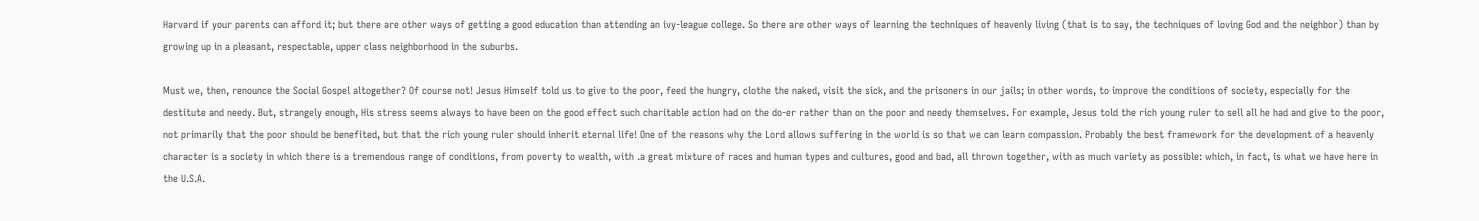Harvard if your parents can afford it; but there are other ways of getting a good education than attending an ivy-league college. So there are other ways of learning the techniques of heavenly living (that is to say, the techniques of loving God and the neighbor) than by growing up in a pleasant, respectable, upper class neighborhood in the suburbs.

Must we, then, renounce the Social Gospel altogether? Of course not! Jesus Himself told us to give to the poor, feed the hungry, clothe the naked, visit the sick, and the prisoners in our jails; in other words, to improve the conditions of society, especially for the destitute and needy. But, strangely enough, His stress seems always to have been on the good effect such charitable action had on the do-er rather than on the poor and needy themselves. For example, Jesus told the rich young ruler to sell all he had and give to the poor, not primarily that the poor should be benefited, but that the rich young ruler should inherit eternal life! One of the reasons why the Lord allows suffering in the world is so that we can learn compassion. Probably the best framework for the development of a heavenly character is a society in which there is a tremendous range of conditions, from poverty to wealth, with .a great mixture of races and human types and cultures, good and bad, all thrown together, with as much variety as possible: which, in fact, is what we have here in the U.S.A.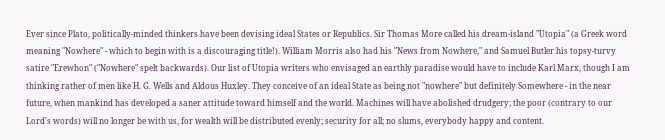Ever since Plato, politically-minded thinkers have been devising ideal States or Republics. Sir Thomas More called his dream-island "Utopia" (a Greek word meaning "Nowhere" - which to begin with is a discouraging title!). William Morris also had his "News from Nowhere," and Samuel Butler his topsy-turvy satire "Erewhon" ("Nowhere" spelt backwards). Our list of Utopia writers who envisaged an earthly paradise would have to include Karl Marx, though I am thinking rather of men like H. G. Wells and Aldous Huxley. They conceive of an ideal State as being not "nowhere" but definitely Somewhere - in the near future, when mankind has developed a saner attitude toward himself and the world. Machines will have abolished drudgery; the poor (contrary to our Lord's words) will no longer be with us, for wealth will be distributed evenly; security for all; no slums, everybody happy and content.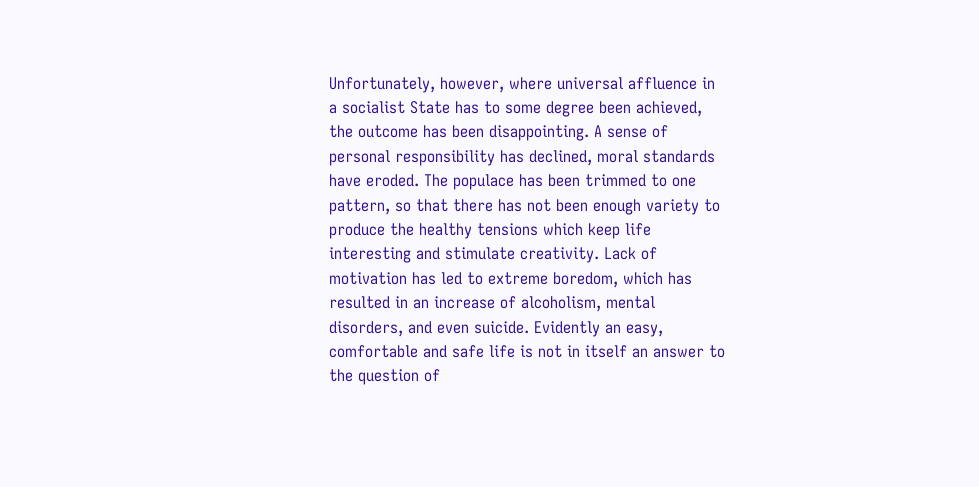Unfortunately, however, where universal affluence in a socialist State has to some degree been achieved, the outcome has been disappointing. A sense of personal responsibility has declined, moral standards have eroded. The populace has been trimmed to one pattern, so that there has not been enough variety to produce the healthy tensions which keep life interesting and stimulate creativity. Lack of motivation has led to extreme boredom, which has resulted in an increase of alcoholism, mental disorders, and even suicide. Evidently an easy, comfortable and safe life is not in itself an answer to the question of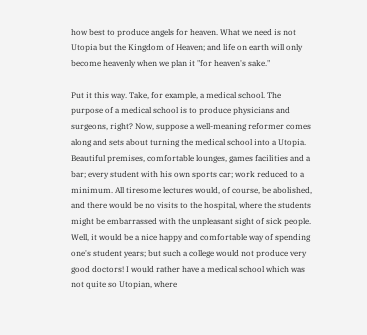how best to produce angels for heaven. What we need is not Utopia but the Kingdom of Heaven; and life on earth will only become heavenly when we plan it "for heaven's sake."

Put it this way. Take, for example, a medical school. The purpose of a medical school is to produce physicians and surgeons, right? Now, suppose a well-meaning reformer comes along and sets about turning the medical school into a Utopia. Beautiful premises, comfortable lounges, games facilities and a bar; every student with his own sports car; work reduced to a minimum. All tiresome lectures would, of course, be abolished, and there would be no visits to the hospital, where the students might be embarrassed with the unpleasant sight of sick people. Well, it would be a nice happy and comfortable way of spending one's student years; but such a college would not produce very good doctors! I would rather have a medical school which was not quite so Utopian, where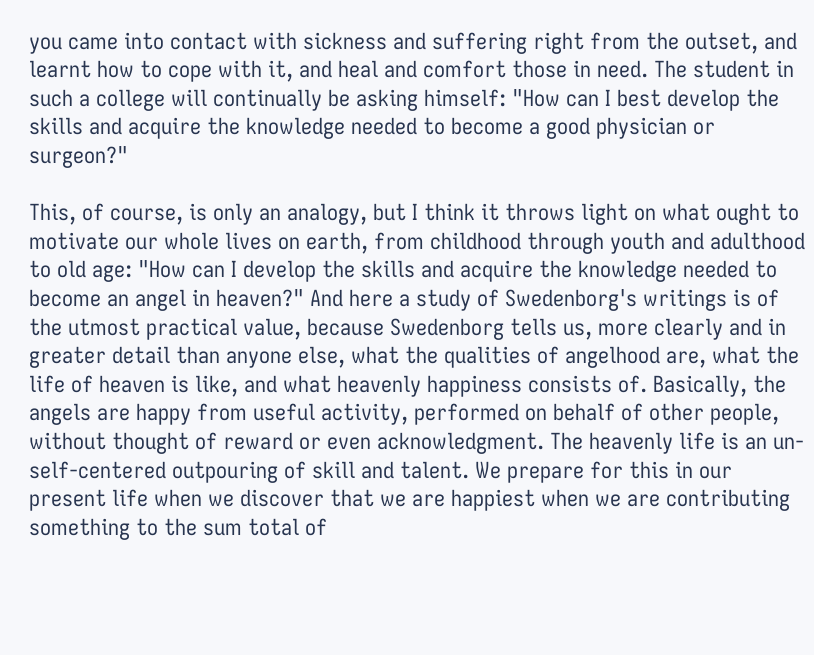you came into contact with sickness and suffering right from the outset, and learnt how to cope with it, and heal and comfort those in need. The student in such a college will continually be asking himself: "How can I best develop the skills and acquire the knowledge needed to become a good physician or surgeon?"

This, of course, is only an analogy, but I think it throws light on what ought to motivate our whole lives on earth, from childhood through youth and adulthood to old age: "How can I develop the skills and acquire the knowledge needed to become an angel in heaven?" And here a study of Swedenborg's writings is of the utmost practical value, because Swedenborg tells us, more clearly and in greater detail than anyone else, what the qualities of angelhood are, what the life of heaven is like, and what heavenly happiness consists of. Basically, the angels are happy from useful activity, performed on behalf of other people, without thought of reward or even acknowledgment. The heavenly life is an un-self-centered outpouring of skill and talent. We prepare for this in our present life when we discover that we are happiest when we are contributing something to the sum total of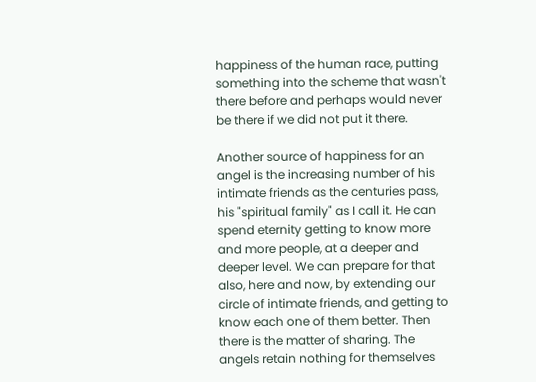happiness of the human race, putting something into the scheme that wasn't there before and perhaps would never be there if we did not put it there.

Another source of happiness for an angel is the increasing number of his intimate friends as the centuries pass, his "spiritual family" as I call it. He can spend eternity getting to know more and more people, at a deeper and deeper level. We can prepare for that also, here and now, by extending our circle of intimate friends, and getting to know each one of them better. Then there is the matter of sharing. The angels retain nothing for themselves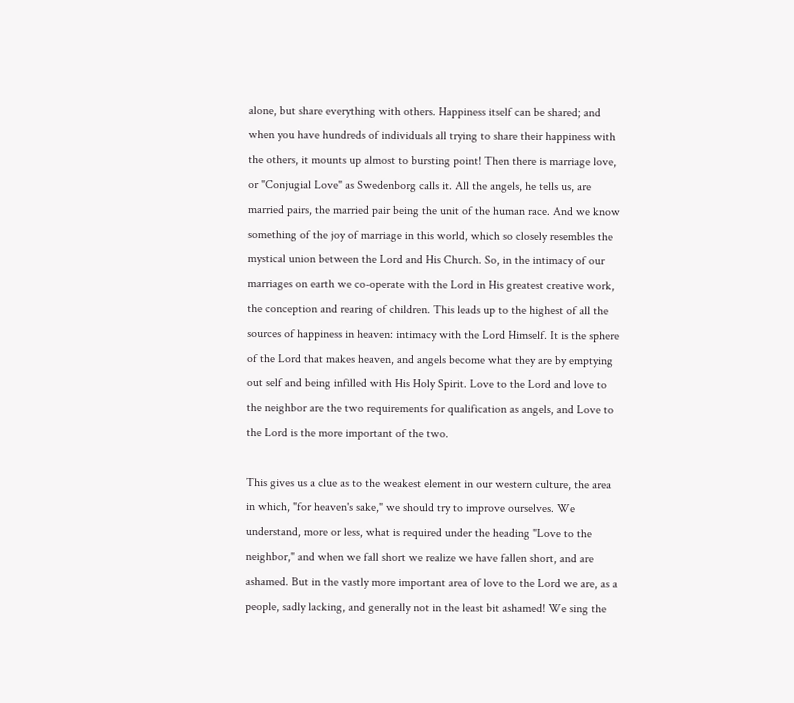alone, but share everything with others. Happiness itself can be shared; and when you have hundreds of individuals all trying to share their happiness with the others, it mounts up almost to bursting point! Then there is marriage love, or "Conjugial Love" as Swedenborg calls it. All the angels, he tells us, are married pairs, the married pair being the unit of the human race. And we know something of the joy of marriage in this world, which so closely resembles the mystical union between the Lord and His Church. So, in the intimacy of our marriages on earth we co-operate with the Lord in His greatest creative work, the conception and rearing of children. This leads up to the highest of all the sources of happiness in heaven: intimacy with the Lord Himself. It is the sphere of the Lord that makes heaven, and angels become what they are by emptying out self and being infilled with His Holy Spirit. Love to the Lord and love to the neighbor are the two requirements for qualification as angels, and Love to the Lord is the more important of the two.

This gives us a clue as to the weakest element in our western culture, the area in which, "for heaven's sake," we should try to improve ourselves. We understand, more or less, what is required under the heading "Love to the neighbor," and when we fall short we realize we have fallen short, and are ashamed. But in the vastly more important area of love to the Lord we are, as a people, sadly lacking, and generally not in the least bit ashamed! We sing the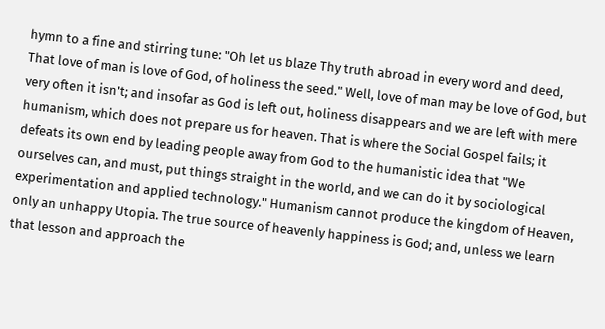hymn to a fine and stirring tune: "Oh let us blaze Thy truth abroad in every word and deed, That love of man is love of God, of holiness the seed." Well, love of man may be love of God, but very often it isn't; and insofar as God is left out, holiness disappears and we are left with mere humanism, which does not prepare us for heaven. That is where the Social Gospel fails; it defeats its own end by leading people away from God to the humanistic idea that "We ourselves can, and must, put things straight in the world, and we can do it by sociological experimentation and applied technology." Humanism cannot produce the kingdom of Heaven, only an unhappy Utopia. The true source of heavenly happiness is God; and, unless we learn that lesson and approach the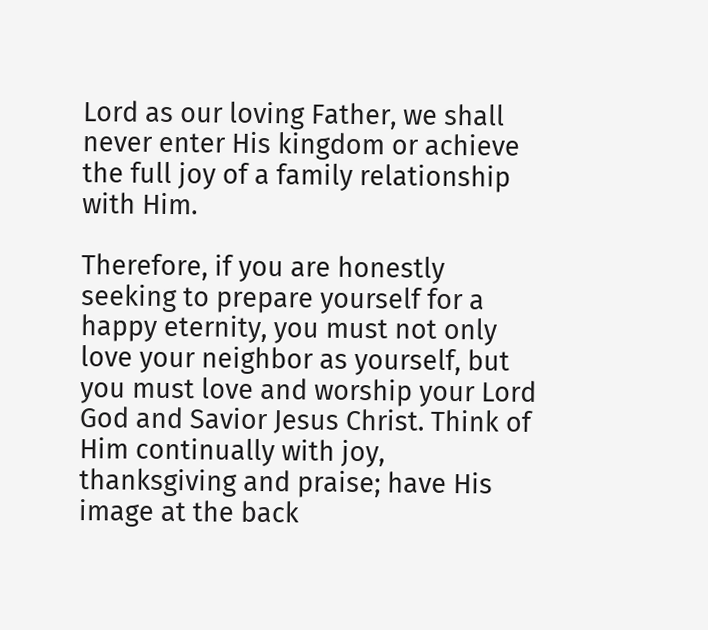Lord as our loving Father, we shall never enter His kingdom or achieve the full joy of a family relationship with Him.

Therefore, if you are honestly seeking to prepare yourself for a happy eternity, you must not only love your neighbor as yourself, but you must love and worship your Lord God and Savior Jesus Christ. Think of Him continually with joy, thanksgiving and praise; have His image at the back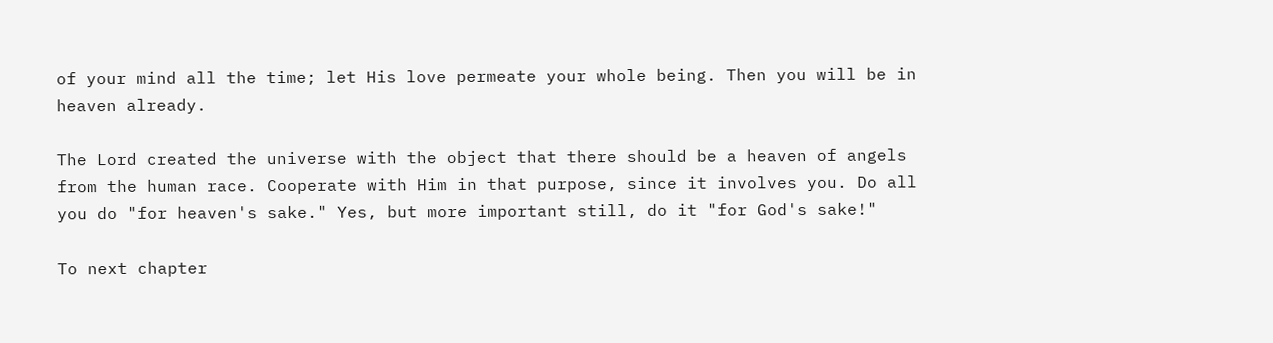of your mind all the time; let His love permeate your whole being. Then you will be in heaven already.

The Lord created the universe with the object that there should be a heaven of angels from the human race. Cooperate with Him in that purpose, since it involves you. Do all you do "for heaven's sake." Yes, but more important still, do it "for God's sake!"

To next chapter